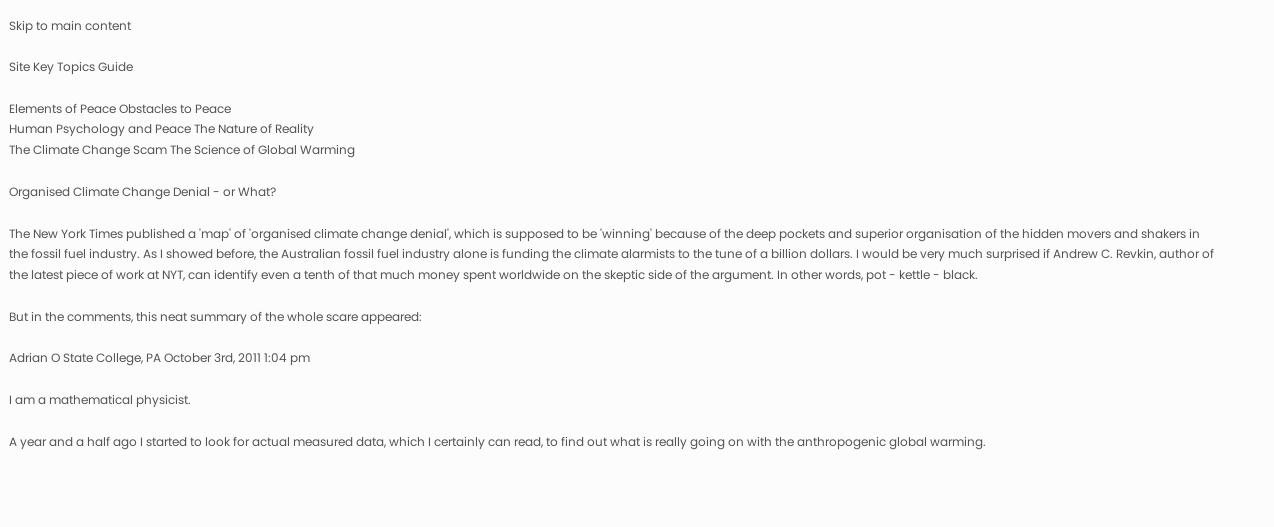Skip to main content

Site Key Topics Guide

Elements of Peace Obstacles to Peace
Human Psychology and Peace The Nature of Reality
The Climate Change Scam The Science of Global Warming

Organised Climate Change Denial - or What?

The New York Times published a 'map' of 'organised climate change denial', which is supposed to be 'winning' because of the deep pockets and superior organisation of the hidden movers and shakers in the fossil fuel industry. As I showed before, the Australian fossil fuel industry alone is funding the climate alarmists to the tune of a billion dollars. I would be very much surprised if Andrew C. Revkin, author of the latest piece of work at NYT, can identify even a tenth of that much money spent worldwide on the skeptic side of the argument. In other words, pot - kettle - black.

But in the comments, this neat summary of the whole scare appeared:

Adrian O State College, PA October 3rd, 2011 1:04 pm

I am a mathematical physicist.

A year and a half ago I started to look for actual measured data, which I certainly can read, to find out what is really going on with the anthropogenic global warming.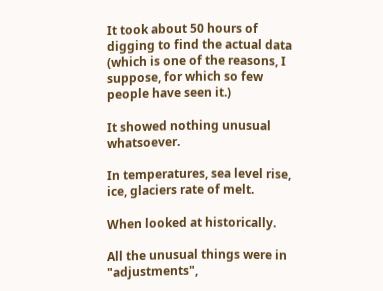It took about 50 hours of digging to find the actual data (which is one of the reasons, I suppose, for which so few people have seen it.)

It showed nothing unusual whatsoever.

In temperatures, sea level rise, ice, glaciers rate of melt.

When looked at historically.

All the unusual things were in "adjustments",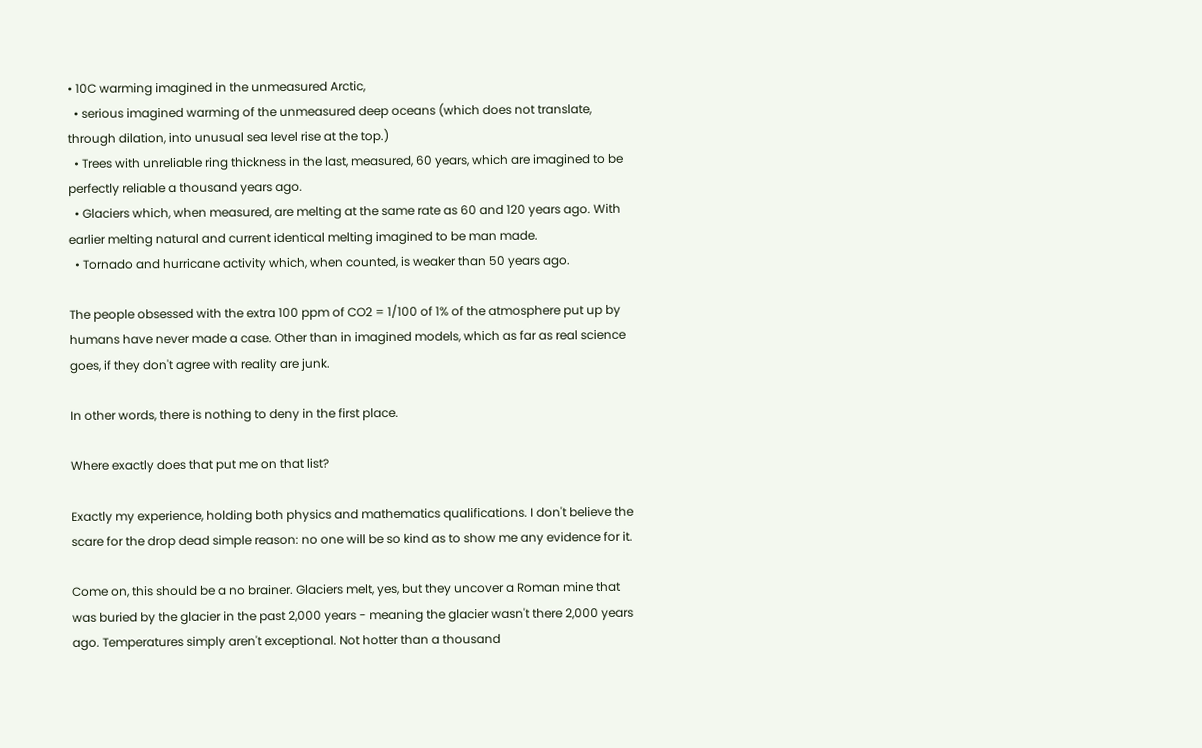• 10C warming imagined in the unmeasured Arctic,
  • serious imagined warming of the unmeasured deep oceans (which does not translate, through dilation, into unusual sea level rise at the top.)
  • Trees with unreliable ring thickness in the last, measured, 60 years, which are imagined to be perfectly reliable a thousand years ago.
  • Glaciers which, when measured, are melting at the same rate as 60 and 120 years ago. With earlier melting natural and current identical melting imagined to be man made.
  • Tornado and hurricane activity which, when counted, is weaker than 50 years ago.

The people obsessed with the extra 100 ppm of CO2 = 1/100 of 1% of the atmosphere put up by humans have never made a case. Other than in imagined models, which as far as real science goes, if they don't agree with reality are junk.

In other words, there is nothing to deny in the first place.

Where exactly does that put me on that list?

Exactly my experience, holding both physics and mathematics qualifications. I don't believe the scare for the drop dead simple reason: no one will be so kind as to show me any evidence for it.

Come on, this should be a no brainer. Glaciers melt, yes, but they uncover a Roman mine that was buried by the glacier in the past 2,000 years - meaning the glacier wasn't there 2,000 years ago. Temperatures simply aren't exceptional. Not hotter than a thousand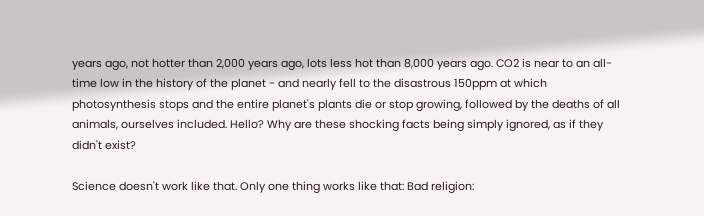years ago, not hotter than 2,000 years ago, lots less hot than 8,000 years ago. CO2 is near to an all-time low in the history of the planet - and nearly fell to the disastrous 150ppm at which photosynthesis stops and the entire planet's plants die or stop growing, followed by the deaths of all animals, ourselves included. Hello? Why are these shocking facts being simply ignored, as if they didn't exist?

Science doesn't work like that. Only one thing works like that: Bad religion: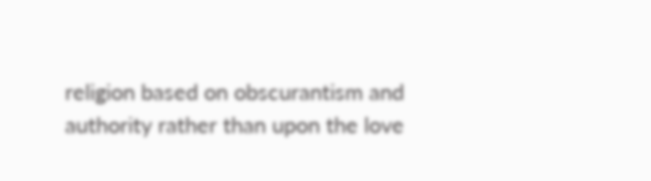religion based on obscurantism and authority rather than upon the love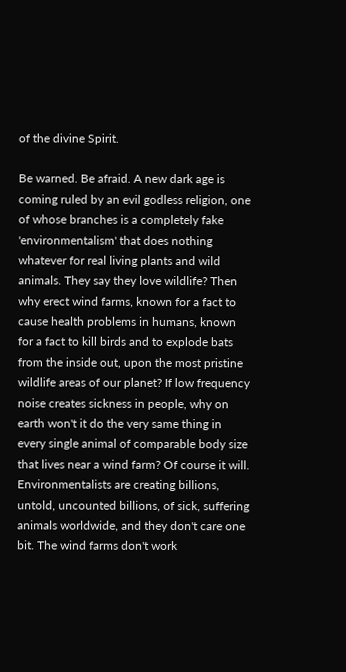of the divine Spirit.

Be warned. Be afraid. A new dark age is coming ruled by an evil godless religion, one of whose branches is a completely fake 'environmentalism' that does nothing whatever for real living plants and wild animals. They say they love wildlife? Then why erect wind farms, known for a fact to cause health problems in humans, known for a fact to kill birds and to explode bats from the inside out, upon the most pristine wildlife areas of our planet? If low frequency noise creates sickness in people, why on earth won't it do the very same thing in every single animal of comparable body size that lives near a wind farm? Of course it will. Environmentalists are creating billions, untold, uncounted billions, of sick, suffering animals worldwide, and they don't care one bit. The wind farms don't work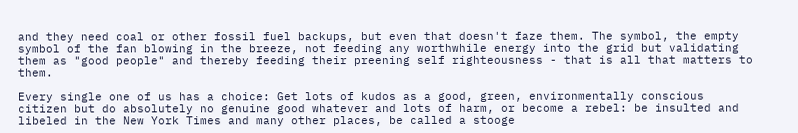and they need coal or other fossil fuel backups, but even that doesn't faze them. The symbol, the empty symbol of the fan blowing in the breeze, not feeding any worthwhile energy into the grid but validating them as "good people" and thereby feeding their preening self righteousness - that is all that matters to them.

Every single one of us has a choice: Get lots of kudos as a good, green, environmentally conscious citizen but do absolutely no genuine good whatever and lots of harm, or become a rebel: be insulted and libeled in the New York Times and many other places, be called a stooge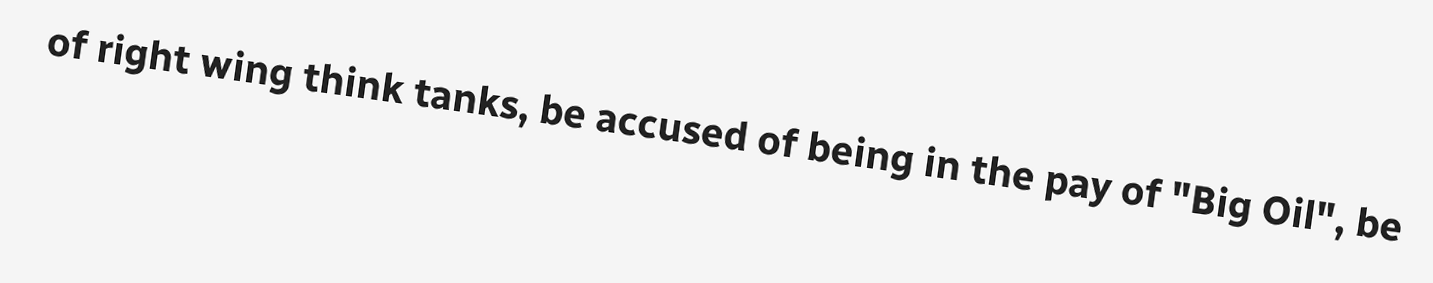of right wing think tanks, be accused of being in the pay of "Big Oil", be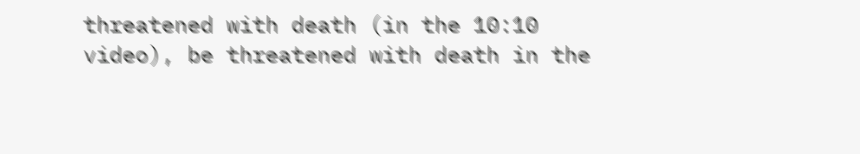threatened with death (in the 10:10 video), be threatened with death in the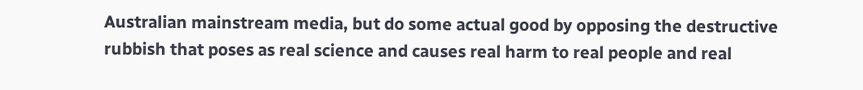Australian mainstream media, but do some actual good by opposing the destructive rubbish that poses as real science and causes real harm to real people and real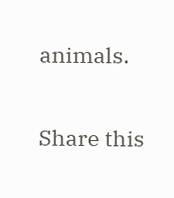animals.

Share this